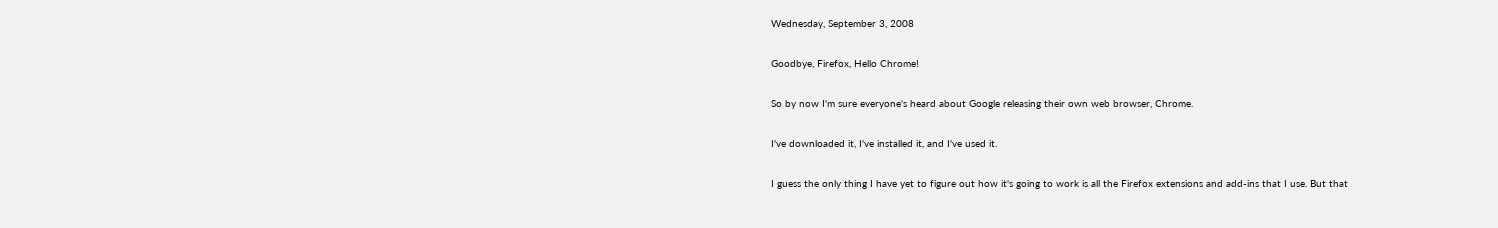Wednesday, September 3, 2008

Goodbye, Firefox, Hello Chrome!

So by now I'm sure everyone's heard about Google releasing their own web browser, Chrome.

I've downloaded it, I've installed it, and I've used it.

I guess the only thing I have yet to figure out how it's going to work is all the Firefox extensions and add-ins that I use. But that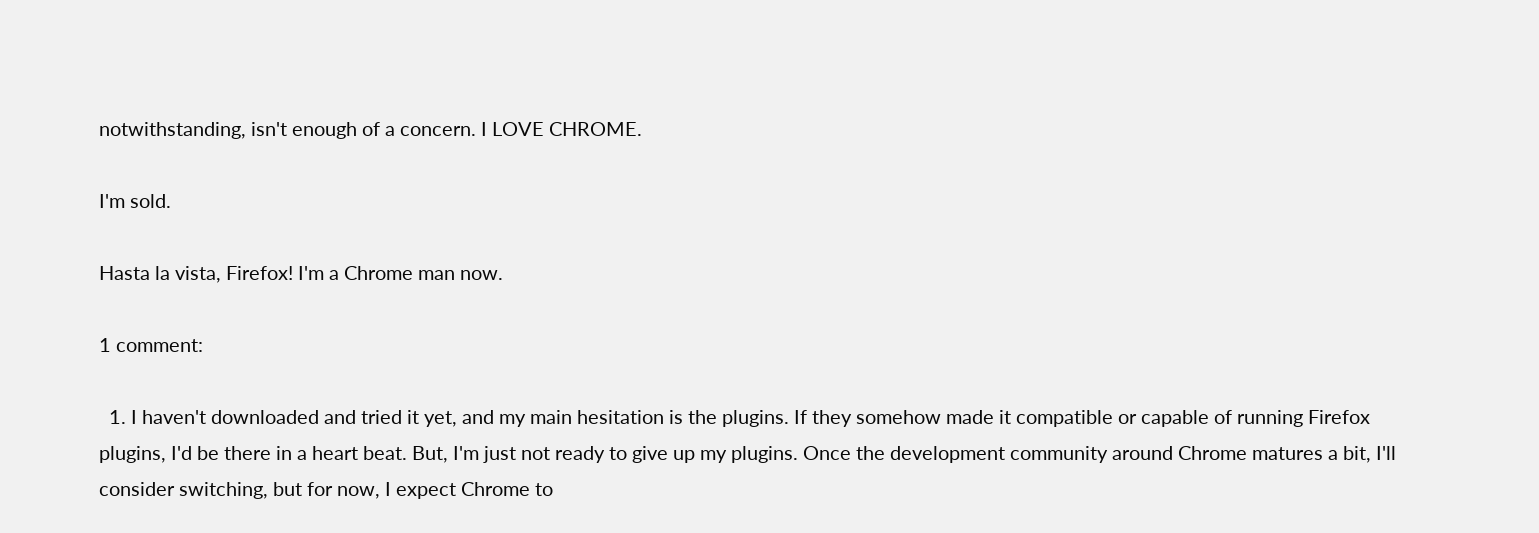notwithstanding, isn't enough of a concern. I LOVE CHROME.

I'm sold.

Hasta la vista, Firefox! I'm a Chrome man now.

1 comment:

  1. I haven't downloaded and tried it yet, and my main hesitation is the plugins. If they somehow made it compatible or capable of running Firefox plugins, I'd be there in a heart beat. But, I'm just not ready to give up my plugins. Once the development community around Chrome matures a bit, I'll consider switching, but for now, I expect Chrome to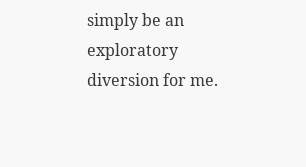simply be an exploratory diversion for me.